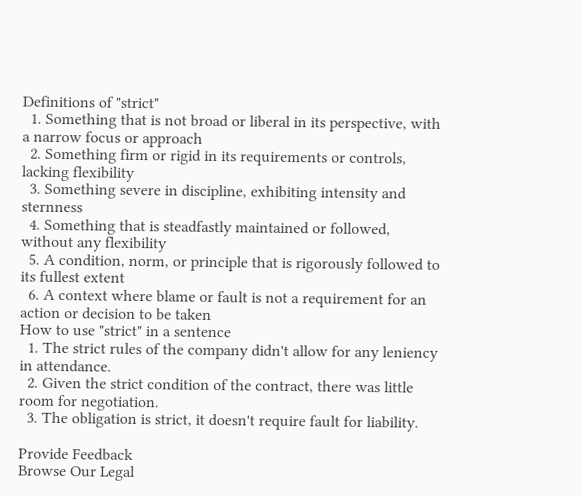Definitions of "strict"
  1. Something that is not broad or liberal in its perspective, with a narrow focus or approach
  2. Something firm or rigid in its requirements or controls, lacking flexibility
  3. Something severe in discipline, exhibiting intensity and sternness
  4. Something that is steadfastly maintained or followed, without any flexibility
  5. A condition, norm, or principle that is rigorously followed to its fullest extent
  6. A context where blame or fault is not a requirement for an action or decision to be taken
How to use "strict" in a sentence
  1. The strict rules of the company didn't allow for any leniency in attendance.
  2. Given the strict condition of the contract, there was little room for negotiation.
  3. The obligation is strict, it doesn't require fault for liability.

Provide Feedback
Browse Our Legal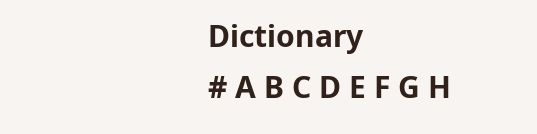Dictionary
# A B C D E F G H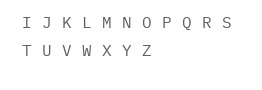I J K L M N O P Q R S T U V W X Y Z